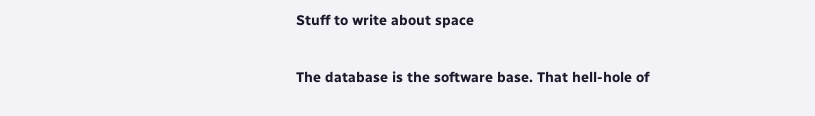Stuff to write about space

The database is the software base. That hell-hole of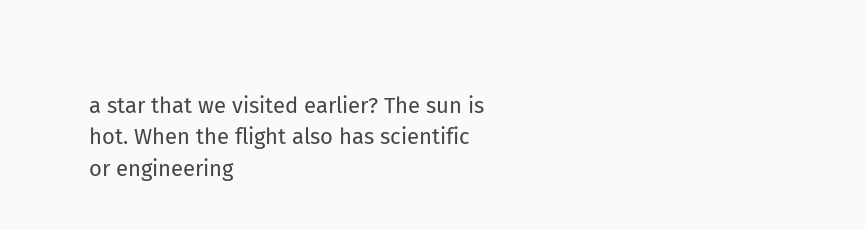a star that we visited earlier? The sun is hot. When the flight also has scientific or engineering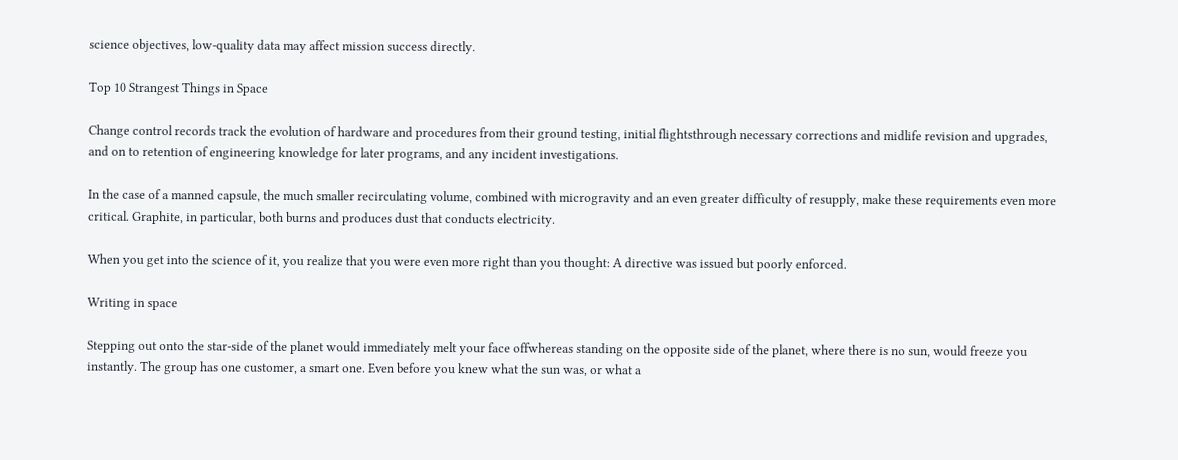science objectives, low-quality data may affect mission success directly.

Top 10 Strangest Things in Space

Change control records track the evolution of hardware and procedures from their ground testing, initial flightsthrough necessary corrections and midlife revision and upgrades, and on to retention of engineering knowledge for later programs, and any incident investigations.

In the case of a manned capsule, the much smaller recirculating volume, combined with microgravity and an even greater difficulty of resupply, make these requirements even more critical. Graphite, in particular, both burns and produces dust that conducts electricity.

When you get into the science of it, you realize that you were even more right than you thought: A directive was issued but poorly enforced.

Writing in space

Stepping out onto the star-side of the planet would immediately melt your face offwhereas standing on the opposite side of the planet, where there is no sun, would freeze you instantly. The group has one customer, a smart one. Even before you knew what the sun was, or what a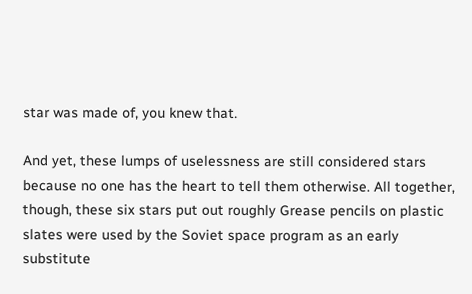star was made of, you knew that.

And yet, these lumps of uselessness are still considered stars because no one has the heart to tell them otherwise. All together, though, these six stars put out roughly Grease pencils on plastic slates were used by the Soviet space program as an early substitute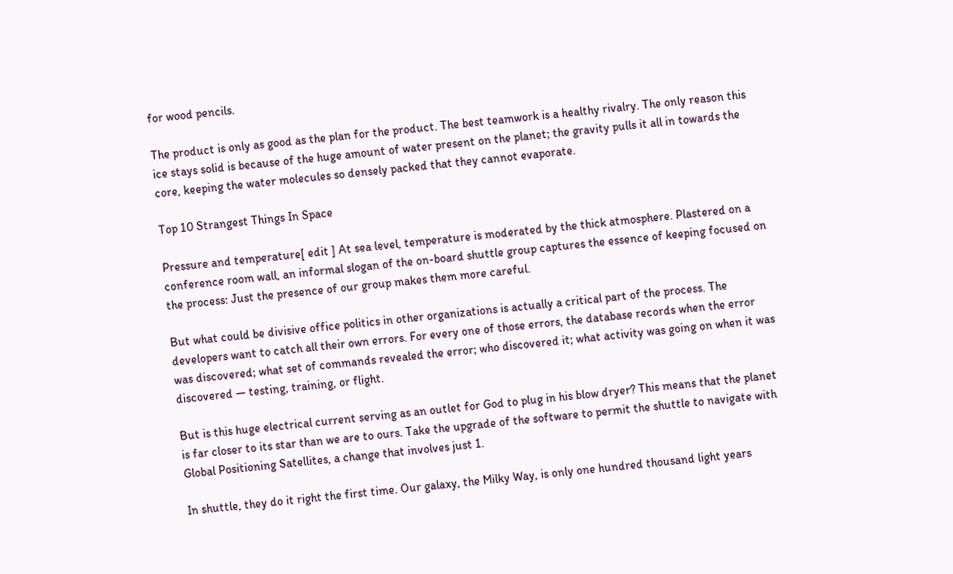for wood pencils.

The product is only as good as the plan for the product. The best teamwork is a healthy rivalry. The only reason this ice stays solid is because of the huge amount of water present on the planet; the gravity pulls it all in towards the core, keeping the water molecules so densely packed that they cannot evaporate.

Top 10 Strangest Things In Space

Pressure and temperature[ edit ] At sea level, temperature is moderated by the thick atmosphere. Plastered on a conference room wall, an informal slogan of the on-board shuttle group captures the essence of keeping focused on the process: Just the presence of our group makes them more careful.

But what could be divisive office politics in other organizations is actually a critical part of the process. The developers want to catch all their own errors. For every one of those errors, the database records when the error was discovered; what set of commands revealed the error; who discovered it; what activity was going on when it was discovered — testing, training, or flight.

But is this huge electrical current serving as an outlet for God to plug in his blow dryer? This means that the planet is far closer to its star than we are to ours. Take the upgrade of the software to permit the shuttle to navigate with Global Positioning Satellites, a change that involves just 1.

In shuttle, they do it right the first time. Our galaxy, the Milky Way, is only one hundred thousand light years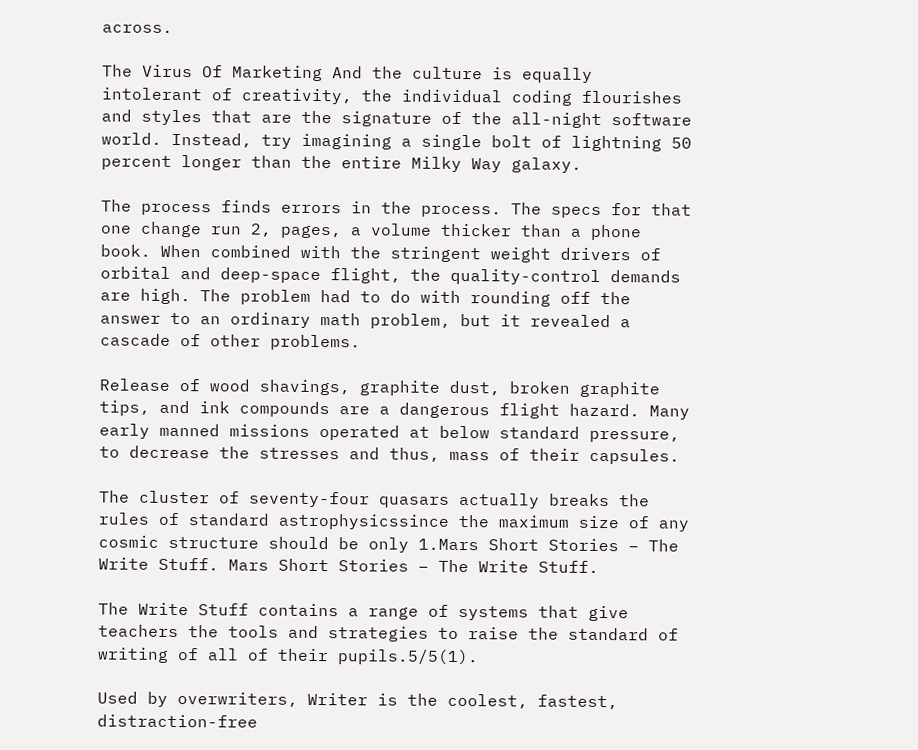across.

The Virus Of Marketing And the culture is equally intolerant of creativity, the individual coding flourishes and styles that are the signature of the all-night software world. Instead, try imagining a single bolt of lightning 50 percent longer than the entire Milky Way galaxy.

The process finds errors in the process. The specs for that one change run 2, pages, a volume thicker than a phone book. When combined with the stringent weight drivers of orbital and deep-space flight, the quality-control demands are high. The problem had to do with rounding off the answer to an ordinary math problem, but it revealed a cascade of other problems.

Release of wood shavings, graphite dust, broken graphite tips, and ink compounds are a dangerous flight hazard. Many early manned missions operated at below standard pressure, to decrease the stresses and thus, mass of their capsules.

The cluster of seventy-four quasars actually breaks the rules of standard astrophysicssince the maximum size of any cosmic structure should be only 1.Mars Short Stories – The Write Stuff. Mars Short Stories – The Write Stuff.

The Write Stuff contains a range of systems that give teachers the tools and strategies to raise the standard of writing of all of their pupils.5/5(1).

Used by overwriters, Writer is the coolest, fastest, distraction-free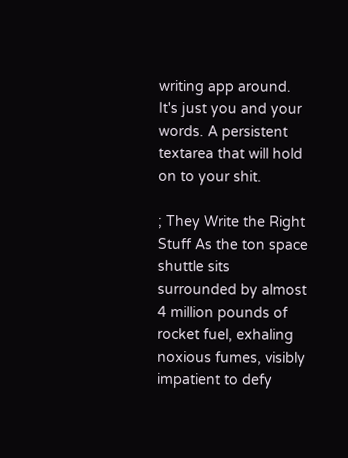writing app around. It's just you and your words. A persistent textarea that will hold on to your shit.

; They Write the Right Stuff As the ton space shuttle sits surrounded by almost 4 million pounds of rocket fuel, exhaling noxious fumes, visibly impatient to defy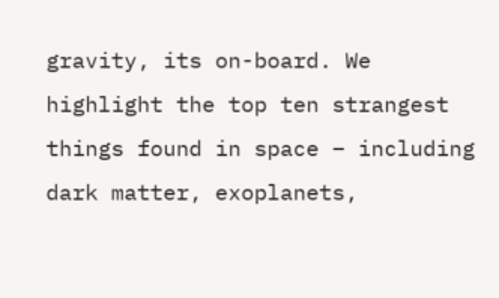gravity, its on-board. We highlight the top ten strangest things found in space – including dark matter, exoplanets,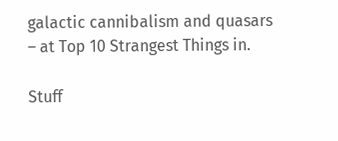galactic cannibalism and quasars – at Top 10 Strangest Things in.

Stuff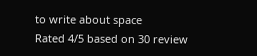to write about space
Rated 4/5 based on 30 review